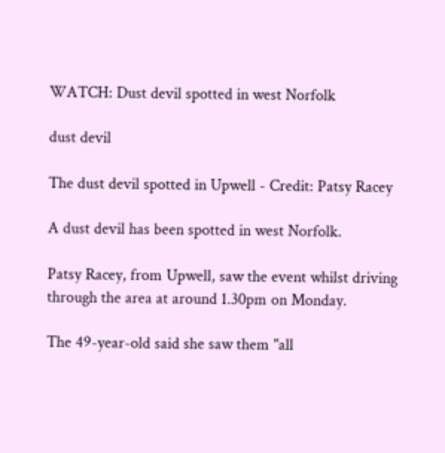WATCH: Dust devil spotted in west Norfolk

dust devil

The dust devil spotted in Upwell - Credit: Patsy Racey

A dust devil has been spotted in west Norfolk.

Patsy Racey, from Upwell, saw the event whilst driving through the area at around 1.30pm on Monday.

The 49-year-old said she saw them "all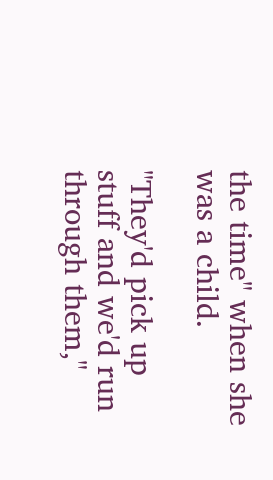the time" when she was a child.

"They'd pick up stuff and we'd run through them,"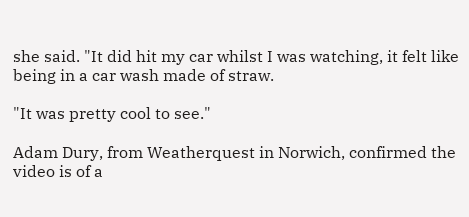she said. "It did hit my car whilst I was watching, it felt like being in a car wash made of straw.

"It was pretty cool to see."

Adam Dury, from Weatherquest in Norwich, confirmed the video is of a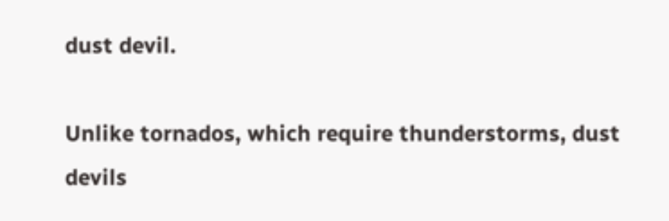dust devil.

Unlike tornados, which require thunderstorms, dust devils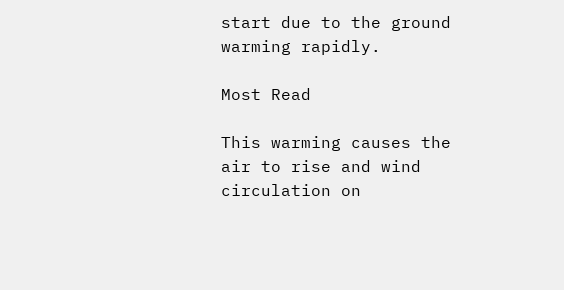start due to the ground warming rapidly.

Most Read

This warming causes the air to rise and wind circulation on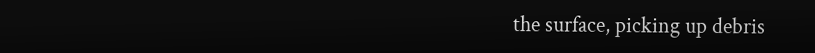the surface, picking up debris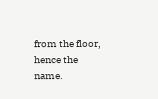from the floor, hence the name.